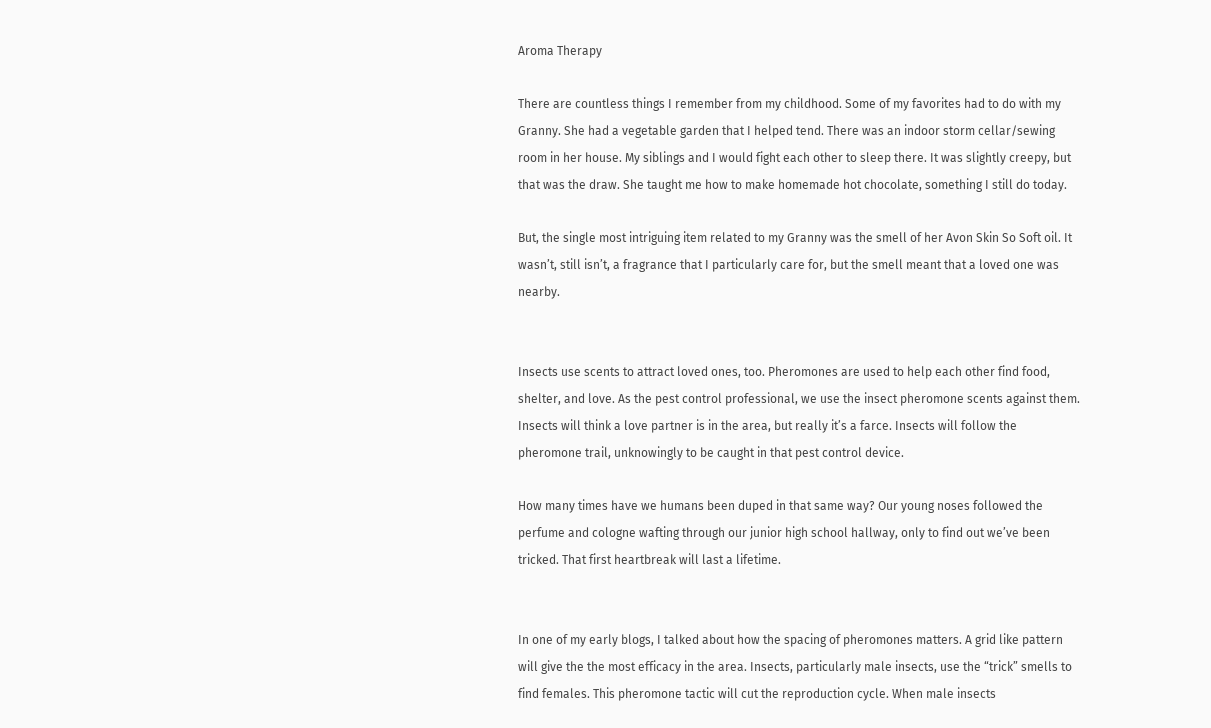Aroma Therapy

There are countless things I remember from my childhood. Some of my favorites had to do with my Granny. She had a vegetable garden that I helped tend. There was an indoor storm cellar/sewing room in her house. My siblings and I would fight each other to sleep there. It was slightly creepy, but that was the draw. She taught me how to make homemade hot chocolate, something I still do today.

But, the single most intriguing item related to my Granny was the smell of her Avon Skin So Soft oil. It wasn’t, still isn’t, a fragrance that I particularly care for, but the smell meant that a loved one was nearby.


Insects use scents to attract loved ones, too. Pheromones are used to help each other find food, shelter, and love. As the pest control professional, we use the insect pheromone scents against them. Insects will think a love partner is in the area, but really it’s a farce. Insects will follow the pheromone trail, unknowingly to be caught in that pest control device.

How many times have we humans been duped in that same way? Our young noses followed the perfume and cologne wafting through our junior high school hallway, only to find out we’ve been tricked. That first heartbreak will last a lifetime.


In one of my early blogs, I talked about how the spacing of pheromones matters. A grid like pattern will give the the most efficacy in the area. Insects, particularly male insects, use the “trick” smells to find females. This pheromone tactic will cut the reproduction cycle. When male insects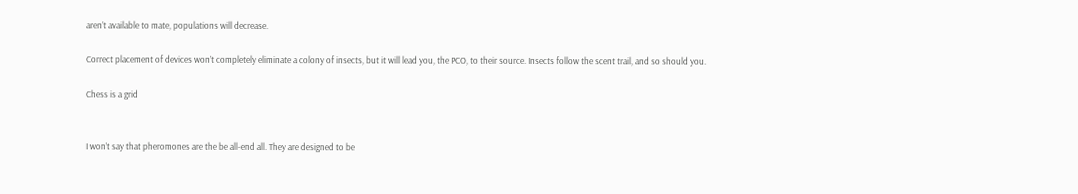aren’t available to mate, populations will decrease.

Correct placement of devices won’t completely eliminate a colony of insects, but it will lead you, the PCO, to their source. Insects follow the scent trail, and so should you.

Chess is a grid


I won’t say that pheromones are the be all-end all. They are designed to be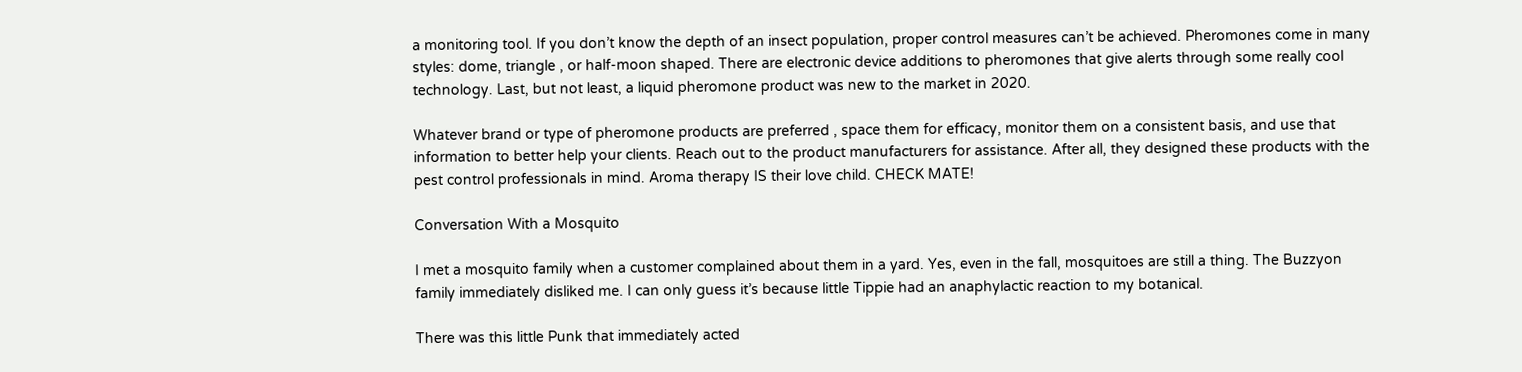a monitoring tool. If you don’t know the depth of an insect population, proper control measures can’t be achieved. Pheromones come in many styles: dome, triangle , or half-moon shaped. There are electronic device additions to pheromones that give alerts through some really cool technology. Last, but not least, a liquid pheromone product was new to the market in 2020.

Whatever brand or type of pheromone products are preferred , space them for efficacy, monitor them on a consistent basis, and use that information to better help your clients. Reach out to the product manufacturers for assistance. After all, they designed these products with the pest control professionals in mind. Aroma therapy IS their love child. CHECK MATE!

Conversation With a Mosquito

I met a mosquito family when a customer complained about them in a yard. Yes, even in the fall, mosquitoes are still a thing. The Buzzyon family immediately disliked me. I can only guess it’s because little Tippie had an anaphylactic reaction to my botanical.

There was this little Punk that immediately acted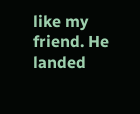like my friend. He landed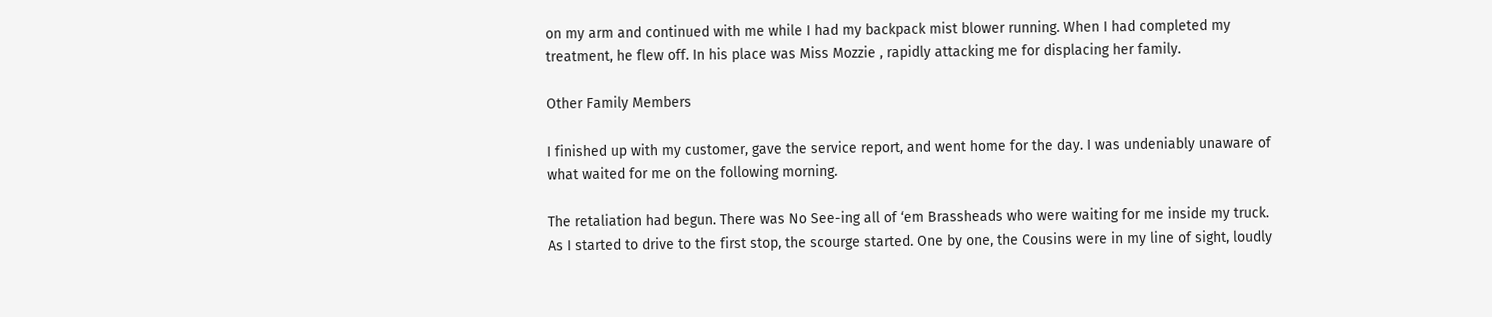on my arm and continued with me while I had my backpack mist blower running. When I had completed my treatment, he flew off. In his place was Miss Mozzie , rapidly attacking me for displacing her family.

Other Family Members

I finished up with my customer, gave the service report, and went home for the day. I was undeniably unaware of what waited for me on the following morning.

The retaliation had begun. There was No See-ing all of ‘em Brassheads who were waiting for me inside my truck. As I started to drive to the first stop, the scourge started. One by one, the Cousins were in my line of sight, loudly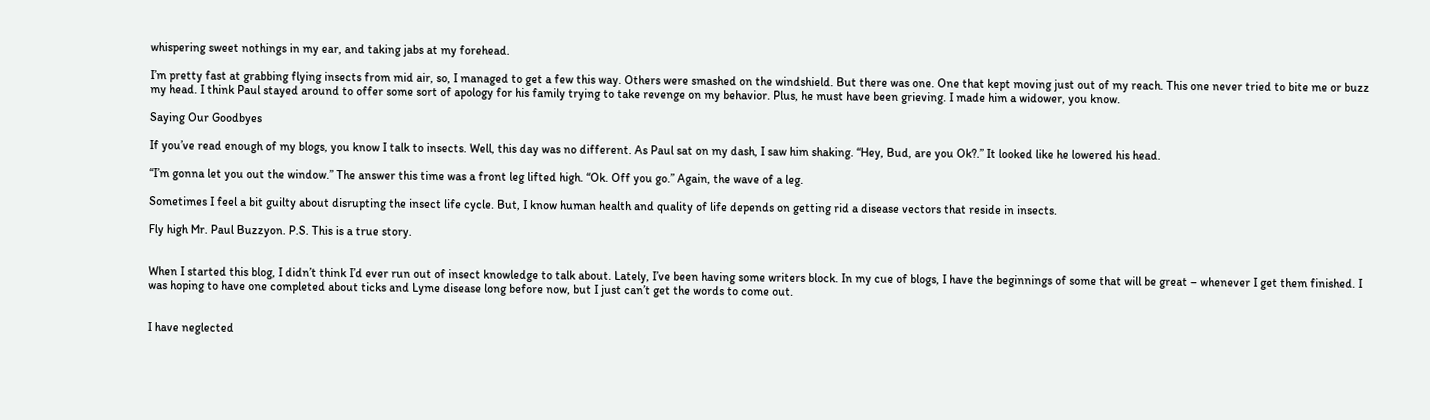whispering sweet nothings in my ear, and taking jabs at my forehead.

I’m pretty fast at grabbing flying insects from mid air, so, I managed to get a few this way. Others were smashed on the windshield. But there was one. One that kept moving just out of my reach. This one never tried to bite me or buzz my head. I think Paul stayed around to offer some sort of apology for his family trying to take revenge on my behavior. Plus, he must have been grieving. I made him a widower, you know.

Saying Our Goodbyes

If you’ve read enough of my blogs, you know I talk to insects. Well, this day was no different. As Paul sat on my dash, I saw him shaking. “Hey, Bud, are you Ok?.” It looked like he lowered his head.

“I’m gonna let you out the window.” The answer this time was a front leg lifted high. “Ok. Off you go.” Again, the wave of a leg.

Sometimes I feel a bit guilty about disrupting the insect life cycle. But, I know human health and quality of life depends on getting rid a disease vectors that reside in insects.

Fly high Mr. Paul Buzzyon. P.S. This is a true story.


When I started this blog, I didn’t think I’d ever run out of insect knowledge to talk about. Lately, I’ve been having some writers block. In my cue of blogs, I have the beginnings of some that will be great – whenever I get them finished. I was hoping to have one completed about ticks and Lyme disease long before now, but I just can’t get the words to come out.


I have neglected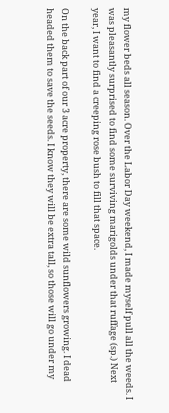my flower beds all season. Over the Labor Day weekend, I made myself pull all the weeds. I was pleasantly surprised to find some surviving marigolds under that ruffage (sp.) Next year, I want to find a creeping rose bush to fill that space.

On the back part of our 3 acre property, there are some wild sunflowers growing. I dead headed them to save the seeds. I know they will be extra tall, so those will go under my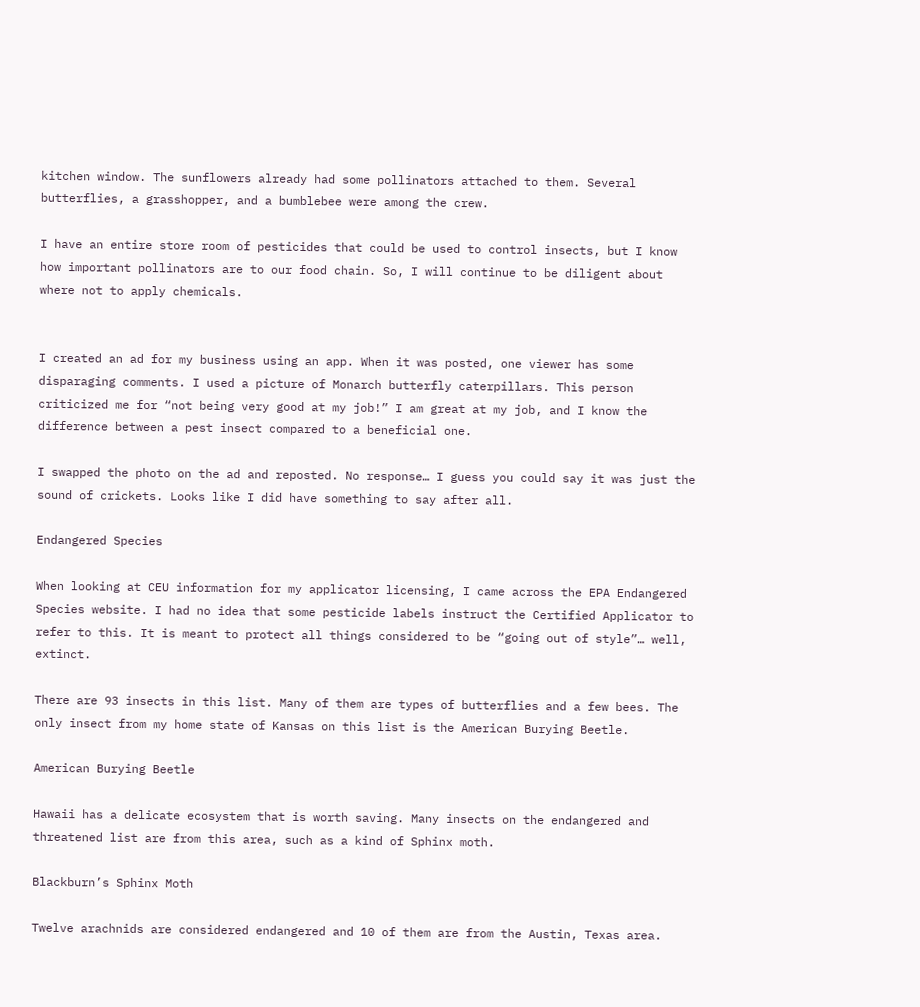kitchen window. The sunflowers already had some pollinators attached to them. Several butterflies, a grasshopper, and a bumblebee were among the crew.

I have an entire store room of pesticides that could be used to control insects, but I know how important pollinators are to our food chain. So, I will continue to be diligent about where not to apply chemicals.


I created an ad for my business using an app. When it was posted, one viewer has some disparaging comments. I used a picture of Monarch butterfly caterpillars. This person criticized me for “not being very good at my job!” I am great at my job, and I know the difference between a pest insect compared to a beneficial one.

I swapped the photo on the ad and reposted. No response… I guess you could say it was just the sound of crickets. Looks like I did have something to say after all.

Endangered Species

When looking at CEU information for my applicator licensing, I came across the EPA Endangered Species website. I had no idea that some pesticide labels instruct the Certified Applicator to refer to this. It is meant to protect all things considered to be “going out of style”… well, extinct.

There are 93 insects in this list. Many of them are types of butterflies and a few bees. The only insect from my home state of Kansas on this list is the American Burying Beetle.

American Burying Beetle

Hawaii has a delicate ecosystem that is worth saving. Many insects on the endangered and threatened list are from this area, such as a kind of Sphinx moth.

Blackburn’s Sphinx Moth

Twelve arachnids are considered endangered and 10 of them are from the Austin, Texas area.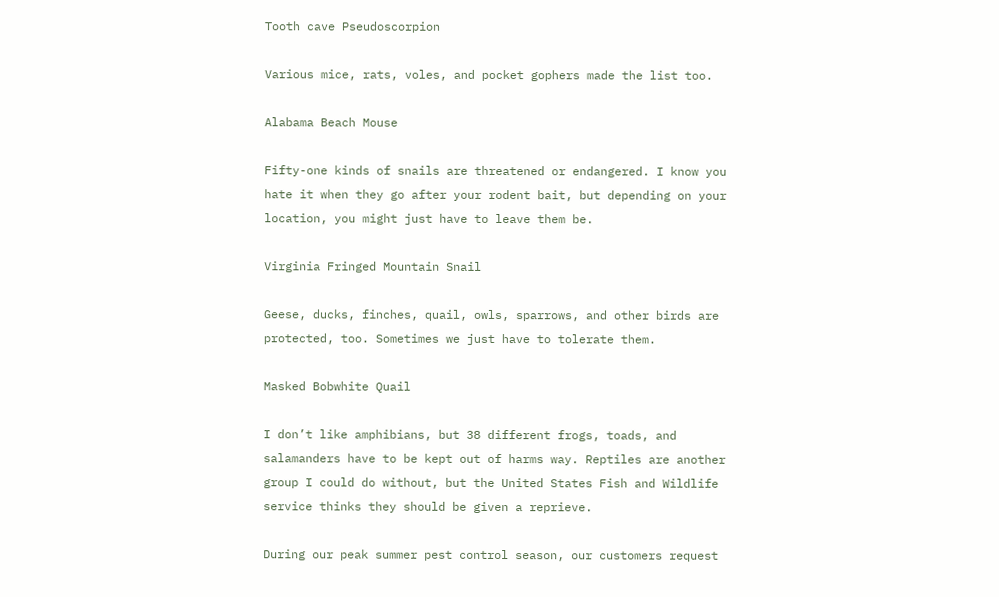Tooth cave Pseudoscorpion

Various mice, rats, voles, and pocket gophers made the list too.

Alabama Beach Mouse

Fifty-one kinds of snails are threatened or endangered. I know you hate it when they go after your rodent bait, but depending on your location, you might just have to leave them be.

Virginia Fringed Mountain Snail

Geese, ducks, finches, quail, owls, sparrows, and other birds are protected, too. Sometimes we just have to tolerate them.

Masked Bobwhite Quail

I don’t like amphibians, but 38 different frogs, toads, and salamanders have to be kept out of harms way. Reptiles are another group I could do without, but the United States Fish and Wildlife service thinks they should be given a reprieve.

During our peak summer pest control season, our customers request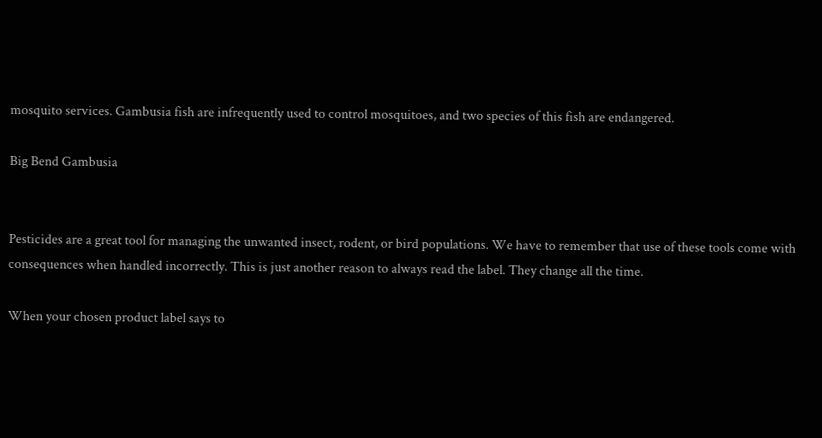mosquito services. Gambusia fish are infrequently used to control mosquitoes, and two species of this fish are endangered.

Big Bend Gambusia


Pesticides are a great tool for managing the unwanted insect, rodent, or bird populations. We have to remember that use of these tools come with consequences when handled incorrectly. This is just another reason to always read the label. They change all the time.

When your chosen product label says to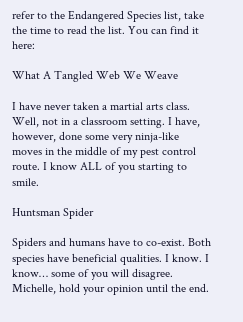refer to the Endangered Species list, take the time to read the list. You can find it here:

What A Tangled Web We Weave

I have never taken a martial arts class. Well, not in a classroom setting. I have, however, done some very ninja-like moves in the middle of my pest control route. I know ALL of you starting to smile.

Huntsman Spider

Spiders and humans have to co-exist. Both species have beneficial qualities. I know. I know… some of you will disagree. Michelle, hold your opinion until the end.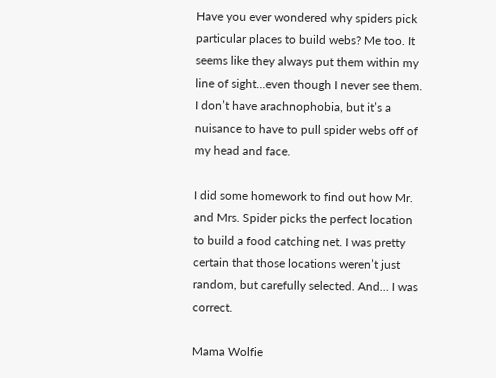Have you ever wondered why spiders pick particular places to build webs? Me too. It seems like they always put them within my line of sight…even though I never see them. I don’t have arachnophobia, but it’s a nuisance to have to pull spider webs off of my head and face.

I did some homework to find out how Mr. and Mrs. Spider picks the perfect location to build a food catching net. I was pretty certain that those locations weren’t just random, but carefully selected. And… I was correct.

Mama Wolfie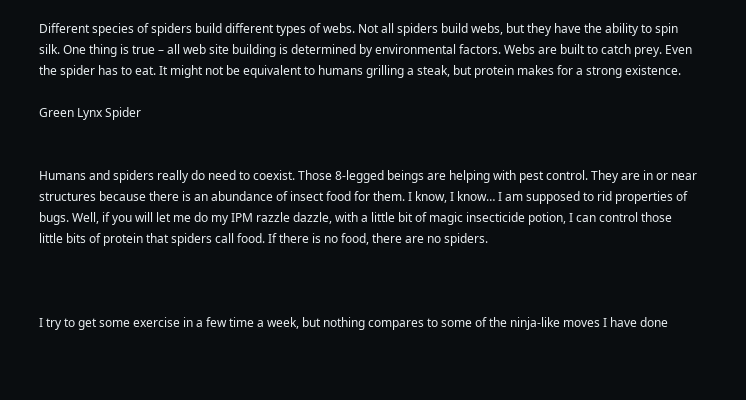Different species of spiders build different types of webs. Not all spiders build webs, but they have the ability to spin silk. One thing is true – all web site building is determined by environmental factors. Webs are built to catch prey. Even the spider has to eat. It might not be equivalent to humans grilling a steak, but protein makes for a strong existence.

Green Lynx Spider


Humans and spiders really do need to coexist. Those 8-legged beings are helping with pest control. They are in or near structures because there is an abundance of insect food for them. I know, I know… I am supposed to rid properties of bugs. Well, if you will let me do my IPM razzle dazzle, with a little bit of magic insecticide potion, I can control those little bits of protein that spiders call food. If there is no food, there are no spiders.



I try to get some exercise in a few time a week, but nothing compares to some of the ninja-like moves I have done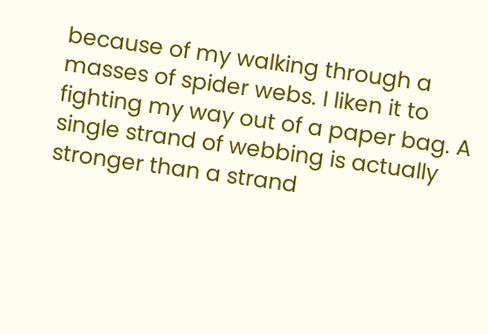because of my walking through a masses of spider webs. I liken it to fighting my way out of a paper bag. A single strand of webbing is actually stronger than a strand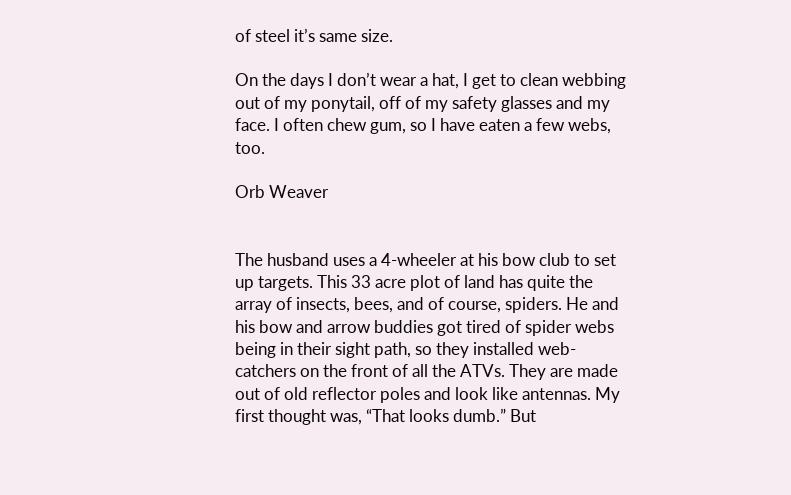of steel it’s same size.

On the days I don’t wear a hat, I get to clean webbing out of my ponytail, off of my safety glasses and my face. I often chew gum, so I have eaten a few webs, too.

Orb Weaver


The husband uses a 4-wheeler at his bow club to set up targets. This 33 acre plot of land has quite the array of insects, bees, and of course, spiders. He and his bow and arrow buddies got tired of spider webs being in their sight path, so they installed web-catchers on the front of all the ATVs. They are made out of old reflector poles and look like antennas. My first thought was, “That looks dumb.” But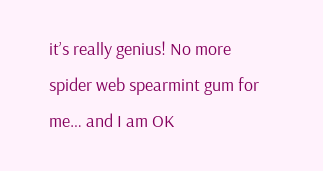it’s really genius! No more spider web spearmint gum for me… and I am OK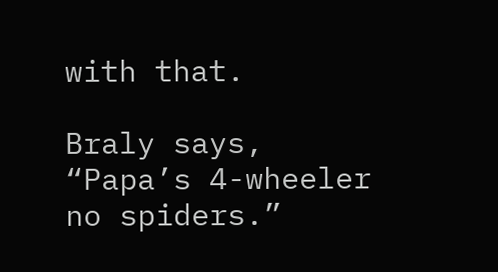with that.

Braly says, “Papa’s 4-wheeler no spiders.”